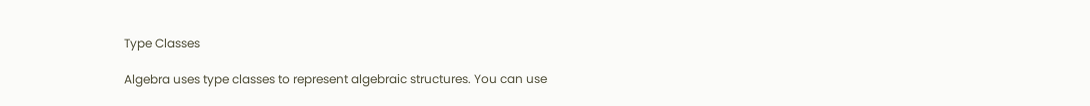Type Classes

Algebra uses type classes to represent algebraic structures. You can use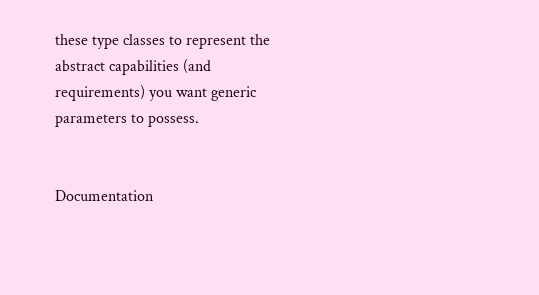these type classes to represent the abstract capabilities (and requirements) you want generic parameters to possess.


Documentation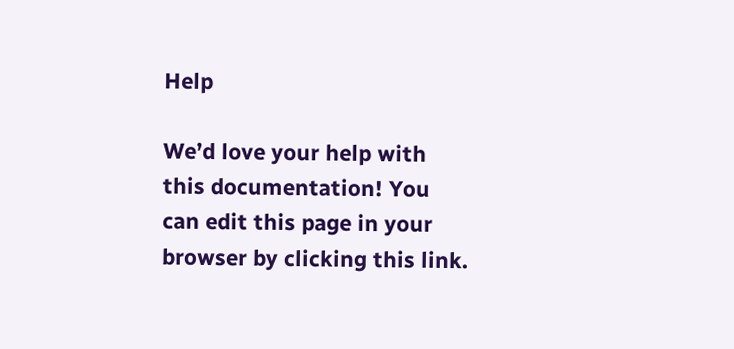Help

We’d love your help with this documentation! You can edit this page in your browser by clicking this link.